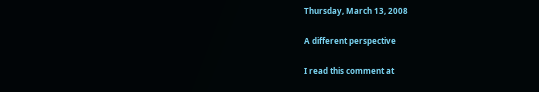Thursday, March 13, 2008

A different perspective

I read this comment at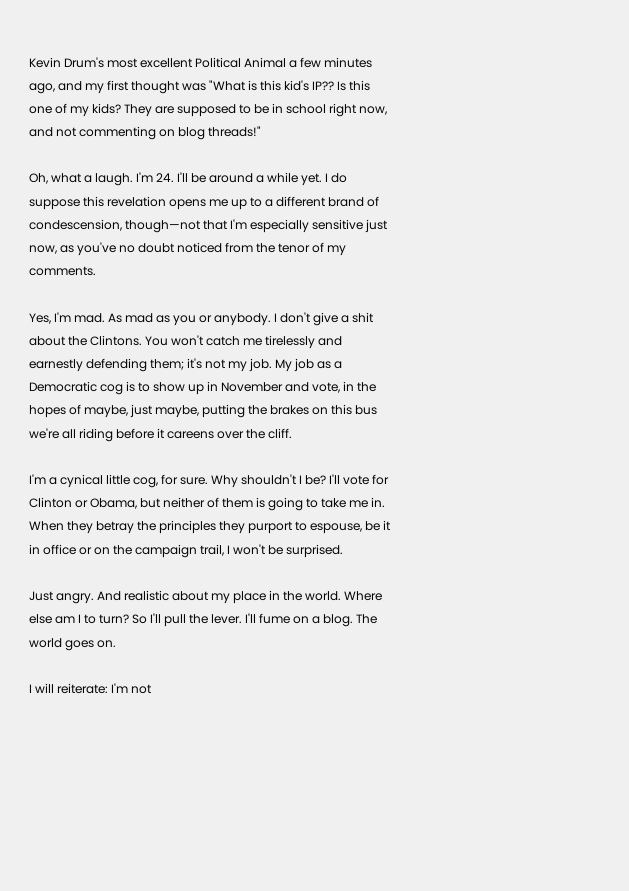Kevin Drum's most excellent Political Animal a few minutes ago, and my first thought was "What is this kid's IP?? Is this one of my kids? They are supposed to be in school right now, and not commenting on blog threads!"

Oh, what a laugh. I'm 24. I'll be around a while yet. I do suppose this revelation opens me up to a different brand of condescension, though—not that I'm especially sensitive just now, as you've no doubt noticed from the tenor of my comments.

Yes, I'm mad. As mad as you or anybody. I don't give a shit about the Clintons. You won't catch me tirelessly and earnestly defending them; it's not my job. My job as a Democratic cog is to show up in November and vote, in the hopes of maybe, just maybe, putting the brakes on this bus we're all riding before it careens over the cliff.

I'm a cynical little cog, for sure. Why shouldn't I be? I'll vote for Clinton or Obama, but neither of them is going to take me in. When they betray the principles they purport to espouse, be it in office or on the campaign trail, I won't be surprised.

Just angry. And realistic about my place in the world. Where else am I to turn? So I'll pull the lever. I'll fume on a blog. The world goes on.

I will reiterate: I'm not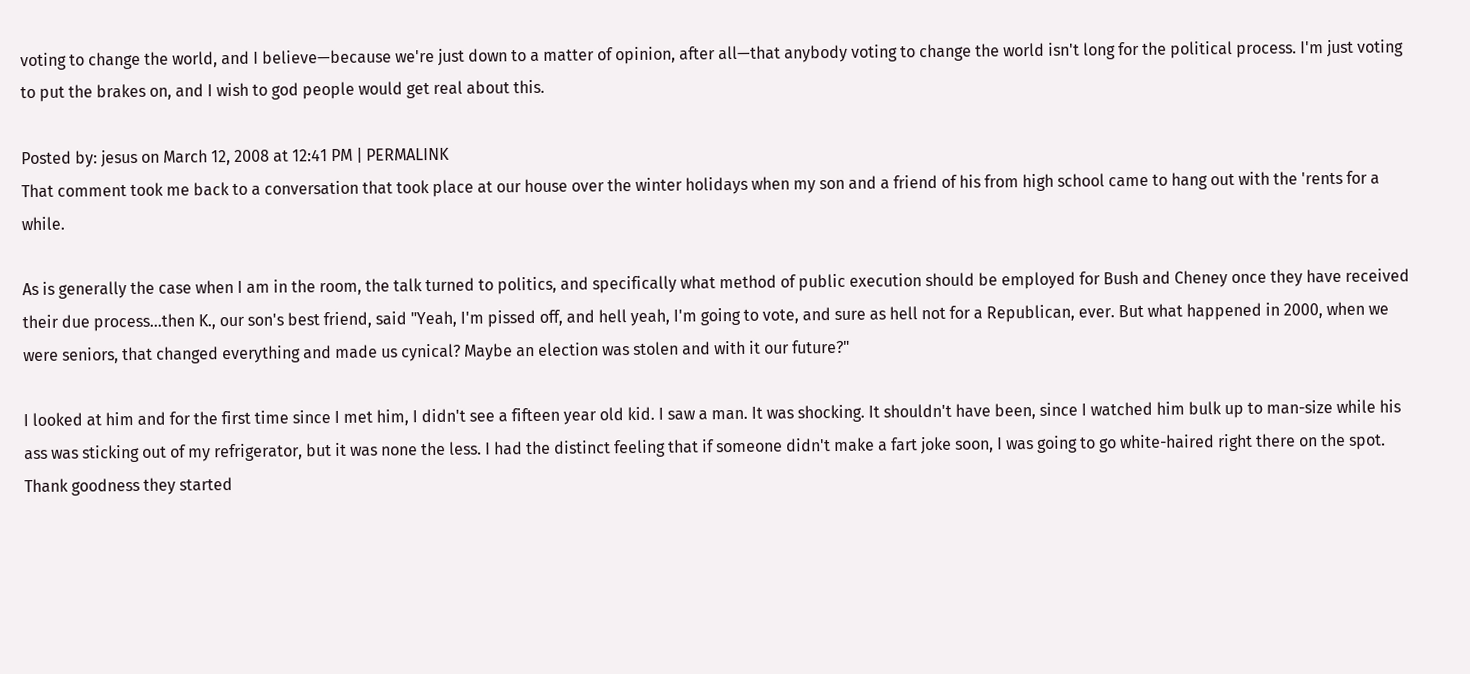voting to change the world, and I believe—because we're just down to a matter of opinion, after all—that anybody voting to change the world isn't long for the political process. I'm just voting to put the brakes on, and I wish to god people would get real about this.

Posted by: jesus on March 12, 2008 at 12:41 PM | PERMALINK
That comment took me back to a conversation that took place at our house over the winter holidays when my son and a friend of his from high school came to hang out with the 'rents for a while.

As is generally the case when I am in the room, the talk turned to politics, and specifically what method of public execution should be employed for Bush and Cheney once they have received their due process...then K., our son's best friend, said "Yeah, I'm pissed off, and hell yeah, I'm going to vote, and sure as hell not for a Republican, ever. But what happened in 2000, when we were seniors, that changed everything and made us cynical? Maybe an election was stolen and with it our future?"

I looked at him and for the first time since I met him, I didn't see a fifteen year old kid. I saw a man. It was shocking. It shouldn't have been, since I watched him bulk up to man-size while his ass was sticking out of my refrigerator, but it was none the less. I had the distinct feeling that if someone didn't make a fart joke soon, I was going to go white-haired right there on the spot. Thank goodness they started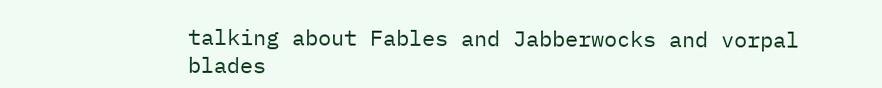talking about Fables and Jabberwocks and vorpal blades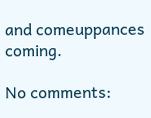and comeuppances coming.

No comments: